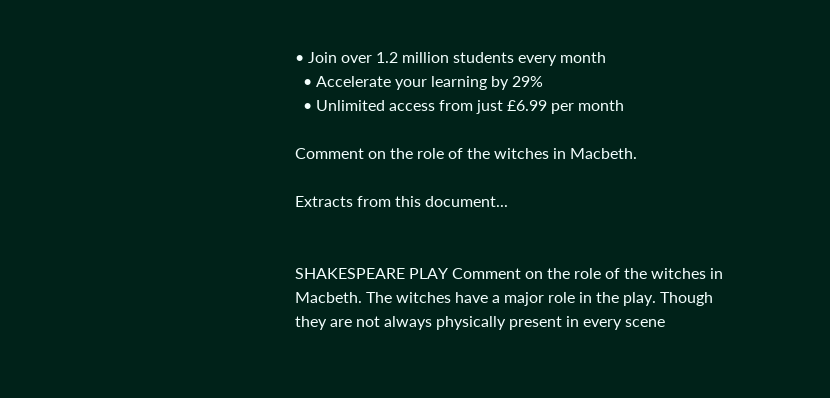• Join over 1.2 million students every month
  • Accelerate your learning by 29%
  • Unlimited access from just £6.99 per month

Comment on the role of the witches in Macbeth.

Extracts from this document...


SHAKESPEARE PLAY Comment on the role of the witches in Macbeth. The witches have a major role in the play. Though they are not always physically present in every scene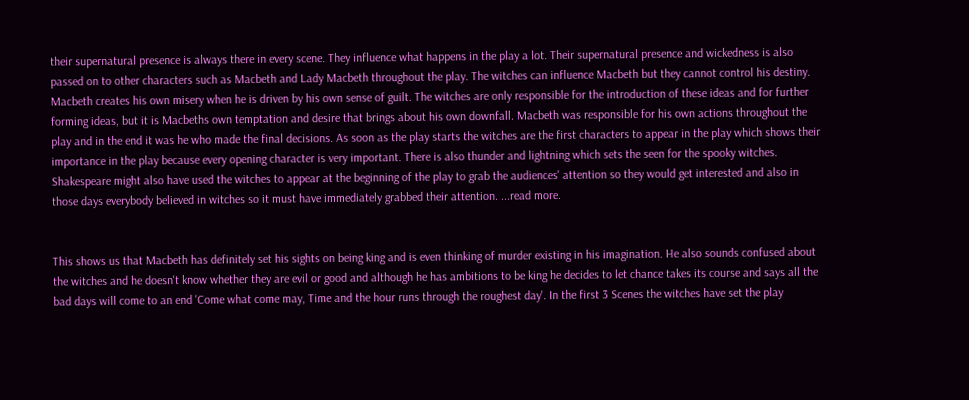their supernatural presence is always there in every scene. They influence what happens in the play a lot. Their supernatural presence and wickedness is also passed on to other characters such as Macbeth and Lady Macbeth throughout the play. The witches can influence Macbeth but they cannot control his destiny. Macbeth creates his own misery when he is driven by his own sense of guilt. The witches are only responsible for the introduction of these ideas and for further forming ideas, but it is Macbeths own temptation and desire that brings about his own downfall. Macbeth was responsible for his own actions throughout the play and in the end it was he who made the final decisions. As soon as the play starts the witches are the first characters to appear in the play which shows their importance in the play because every opening character is very important. There is also thunder and lightning which sets the seen for the spooky witches. Shakespeare might also have used the witches to appear at the beginning of the play to grab the audiences' attention so they would get interested and also in those days everybody believed in witches so it must have immediately grabbed their attention. ...read more.


This shows us that Macbeth has definitely set his sights on being king and is even thinking of murder existing in his imagination. He also sounds confused about the witches and he doesn't know whether they are evil or good and although he has ambitions to be king he decides to let chance takes its course and says all the bad days will come to an end 'Come what come may, Time and the hour runs through the roughest day'. In the first 3 Scenes the witches have set the play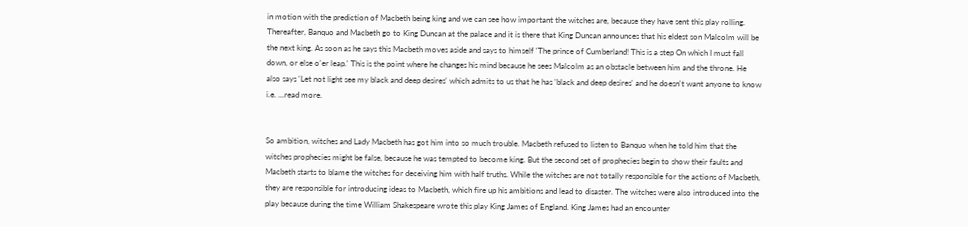in motion with the prediction of Macbeth being king and we can see how important the witches are, because they have sent this play rolling. Thereafter, Banquo and Macbeth go to King Duncan at the palace and it is there that King Duncan announces that his eldest son Malcolm will be the next king. As soon as he says this Macbeth moves aside and says to himself 'The prince of Cumberland! This is a step On which I must fall down, or else o'er leap.' This is the point where he changes his mind because he sees Malcolm as an obstacle between him and the throne. He also says 'Let not light see my black and deep desires' which admits to us that he has 'black and deep desires' and he doesn't want anyone to know i.e. ...read more.


So ambition, witches and Lady Macbeth has got him into so much trouble. Macbeth refused to listen to Banquo when he told him that the witches prophecies might be false, because he was tempted to become king. But the second set of prophecies begin to show their faults and Macbeth starts to blame the witches for deceiving him with half truths. While the witches are not totally responsible for the actions of Macbeth, they are responsible for introducing ideas to Macbeth, which fire up his ambitions and lead to disaster. The witches were also introduced into the play because during the time William Shakespeare wrote this play King James of England. King James had an encounter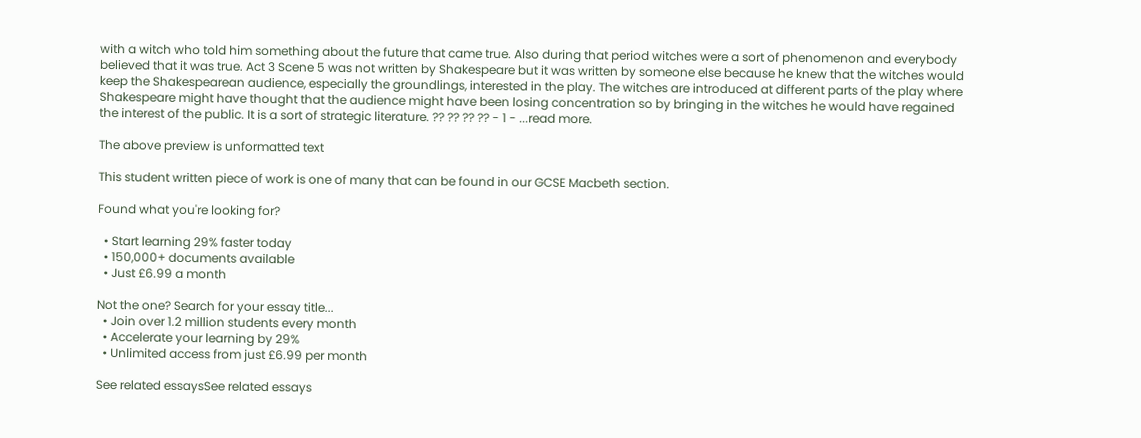with a witch who told him something about the future that came true. Also during that period witches were a sort of phenomenon and everybody believed that it was true. Act 3 Scene 5 was not written by Shakespeare but it was written by someone else because he knew that the witches would keep the Shakespearean audience, especially the groundlings, interested in the play. The witches are introduced at different parts of the play where Shakespeare might have thought that the audience might have been losing concentration so by bringing in the witches he would have regained the interest of the public. It is a sort of strategic literature. ?? ?? ?? ?? - 1 - ...read more.

The above preview is unformatted text

This student written piece of work is one of many that can be found in our GCSE Macbeth section.

Found what you're looking for?

  • Start learning 29% faster today
  • 150,000+ documents available
  • Just £6.99 a month

Not the one? Search for your essay title...
  • Join over 1.2 million students every month
  • Accelerate your learning by 29%
  • Unlimited access from just £6.99 per month

See related essaysSee related essays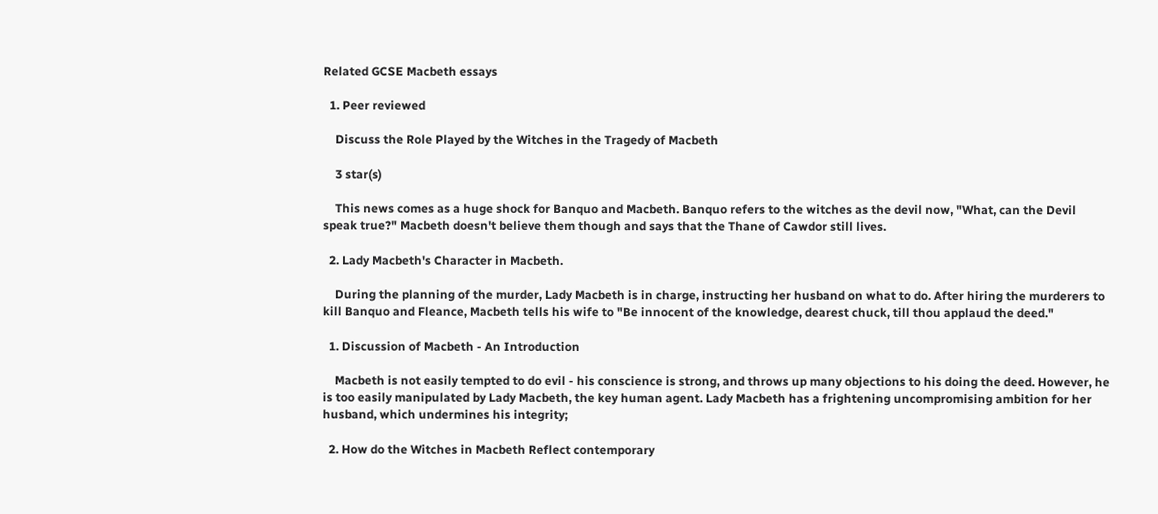Related GCSE Macbeth essays

  1. Peer reviewed

    Discuss the Role Played by the Witches in the Tragedy of Macbeth

    3 star(s)

    This news comes as a huge shock for Banquo and Macbeth. Banquo refers to the witches as the devil now, "What, can the Devil speak true?" Macbeth doesn't believe them though and says that the Thane of Cawdor still lives.

  2. Lady Macbeth's Character in Macbeth.

    During the planning of the murder, Lady Macbeth is in charge, instructing her husband on what to do. After hiring the murderers to kill Banquo and Fleance, Macbeth tells his wife to "Be innocent of the knowledge, dearest chuck, till thou applaud the deed."

  1. Discussion of Macbeth - An Introduction

    Macbeth is not easily tempted to do evil - his conscience is strong, and throws up many objections to his doing the deed. However, he is too easily manipulated by Lady Macbeth, the key human agent. Lady Macbeth has a frightening uncompromising ambition for her husband, which undermines his integrity;

  2. How do the Witches in Macbeth Reflect contemporary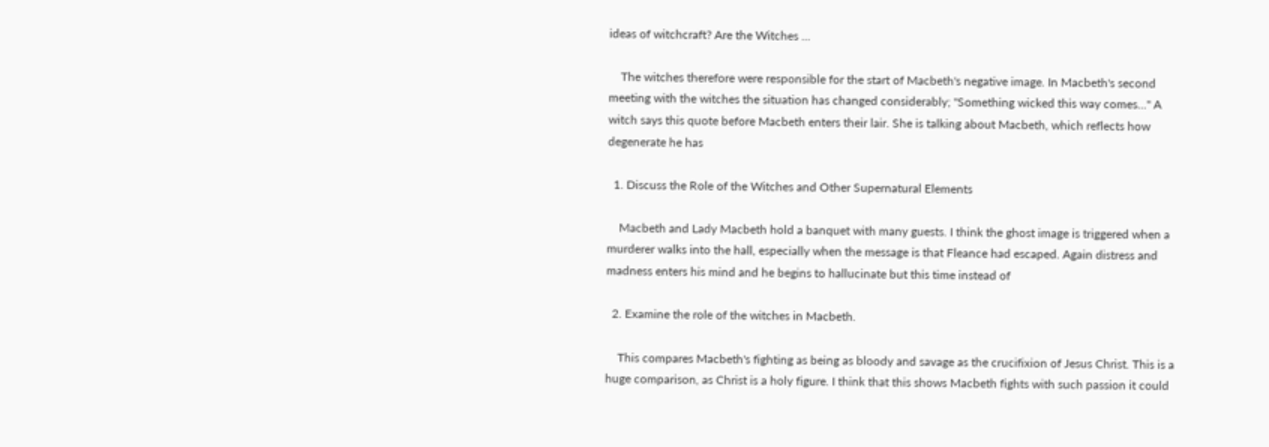ideas of witchcraft? Are the Witches ...

    The witches therefore were responsible for the start of Macbeth's negative image. In Macbeth's second meeting with the witches the situation has changed considerably; "Something wicked this way comes..." A witch says this quote before Macbeth enters their lair. She is talking about Macbeth, which reflects how degenerate he has

  1. Discuss the Role of the Witches and Other Supernatural Elements

    Macbeth and Lady Macbeth hold a banquet with many guests. I think the ghost image is triggered when a murderer walks into the hall, especially when the message is that Fleance had escaped. Again distress and madness enters his mind and he begins to hallucinate but this time instead of

  2. Examine the role of the witches in Macbeth.

    This compares Macbeth's fighting as being as bloody and savage as the crucifixion of Jesus Christ. This is a huge comparison, as Christ is a holy figure. I think that this shows Macbeth fights with such passion it could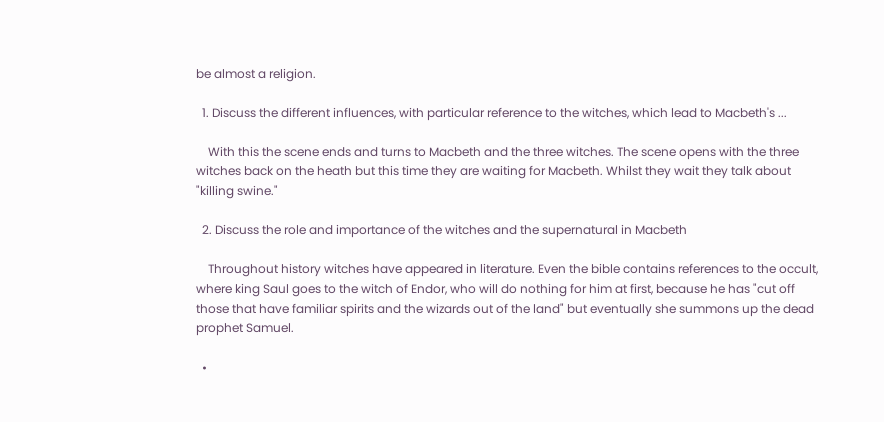be almost a religion.

  1. Discuss the different influences, with particular reference to the witches, which lead to Macbeth's ...

    With this the scene ends and turns to Macbeth and the three witches. The scene opens with the three witches back on the heath but this time they are waiting for Macbeth. Whilst they wait they talk about "killing swine."

  2. Discuss the role and importance of the witches and the supernatural in Macbeth

    Throughout history witches have appeared in literature. Even the bible contains references to the occult, where king Saul goes to the witch of Endor, who will do nothing for him at first, because he has "cut off those that have familiar spirits and the wizards out of the land" but eventually she summons up the dead prophet Samuel.

  •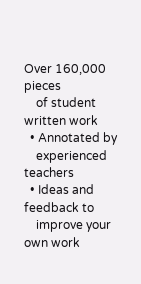Over 160,000 pieces
    of student written work
  • Annotated by
    experienced teachers
  • Ideas and feedback to
    improve your own work